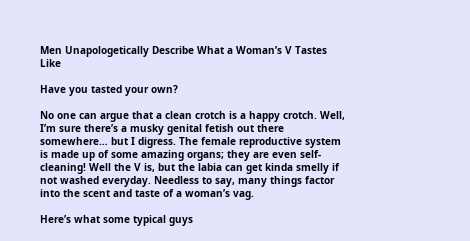Men Unapologetically Describe What a Woman’s V Tastes Like

Have you tasted your own?

No one can argue that a clean crotch is a happy crotch. Well, I’m sure there’s a musky genital fetish out there somewhere… but I digress. The female reproductive system is made up of some amazing organs; they are even self-cleaning! Well the V is, but the labia can get kinda smelly if not washed everyday. Needless to say, many things factor into the scent and taste of a woman’s vag.

Here’s what some typical guys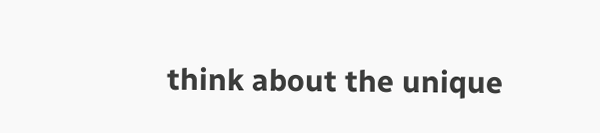think about the unique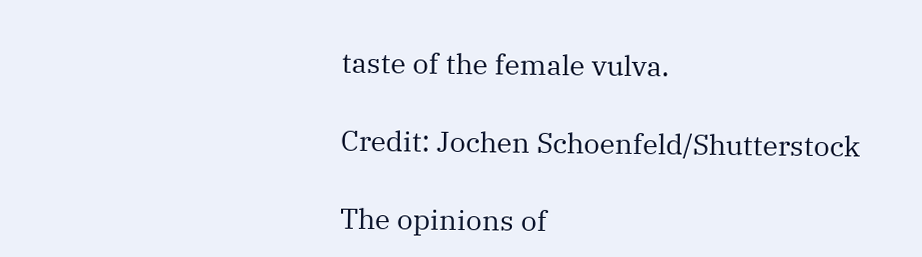taste of the female vulva.

Credit: Jochen Schoenfeld/Shutterstock

The opinions of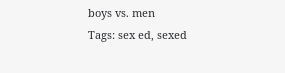boys vs. men
Tags: sex ed, sexed